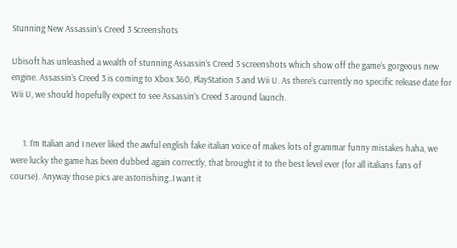Stunning New Assassin’s Creed 3 Screenshots

Ubisoft has unleashed a wealth of stunning Assassin’s Creed 3 screenshots which show off the game’s gorgeous new engine. Assassin’s Creed 3 is coming to Xbox 360, PlayStation 3 and Wii U. As there’s currently no specific release date for Wii U, we should hopefully expect to see Assassin’s Creed 3 around launch.


      1. I’m Italian and I never liked the awful english fake italian voice of makes lots of grammar funny mistakes haha, we were lucky the game has been dubbed again correctly, that brought it to the best level ever (for all italians fans of course). Anyway those pics are astonishing..I want it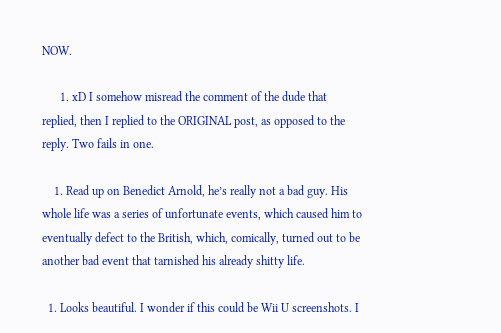NOW.

      1. xD I somehow misread the comment of the dude that replied, then I replied to the ORIGINAL post, as opposed to the reply. Two fails in one.

    1. Read up on Benedict Arnold, he’s really not a bad guy. His whole life was a series of unfortunate events, which caused him to eventually defect to the British, which, comically, turned out to be another bad event that tarnished his already shitty life.

  1. Looks beautiful. I wonder if this could be Wii U screenshots. I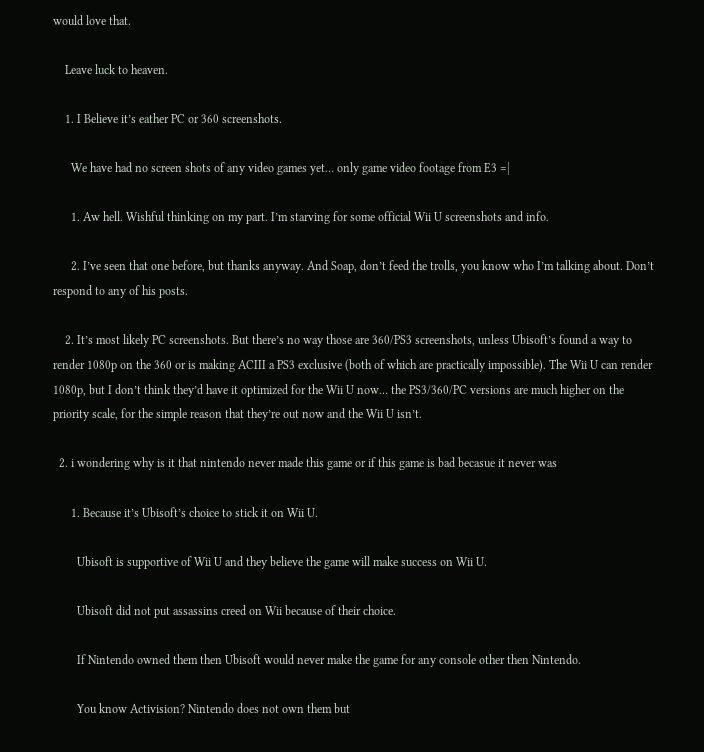would love that.

    Leave luck to heaven.

    1. I Believe it’s eather PC or 360 screenshots.

      We have had no screen shots of any video games yet… only game video footage from E3 =|

      1. Aw hell. Wishful thinking on my part. I’m starving for some official Wii U screenshots and info.

      2. I’ve seen that one before, but thanks anyway. And Soap, don’t feed the trolls, you know who I’m talking about. Don’t respond to any of his posts.

    2. It’s most likely PC screenshots. But there’s no way those are 360/PS3 screenshots, unless Ubisoft’s found a way to render 1080p on the 360 or is making ACIII a PS3 exclusive (both of which are practically impossible). The Wii U can render 1080p, but I don’t think they’d have it optimized for the Wii U now… the PS3/360/PC versions are much higher on the priority scale, for the simple reason that they’re out now and the Wii U isn’t.

  2. i wondering why is it that nintendo never made this game or if this game is bad becasue it never was

      1. Because it’s Ubisoft’s choice to stick it on Wii U.

        Ubisoft is supportive of Wii U and they believe the game will make success on Wii U.

        Ubisoft did not put assassins creed on Wii because of their choice.

        If Nintendo owned them then Ubisoft would never make the game for any console other then Nintendo.

        You know Activision? Nintendo does not own them but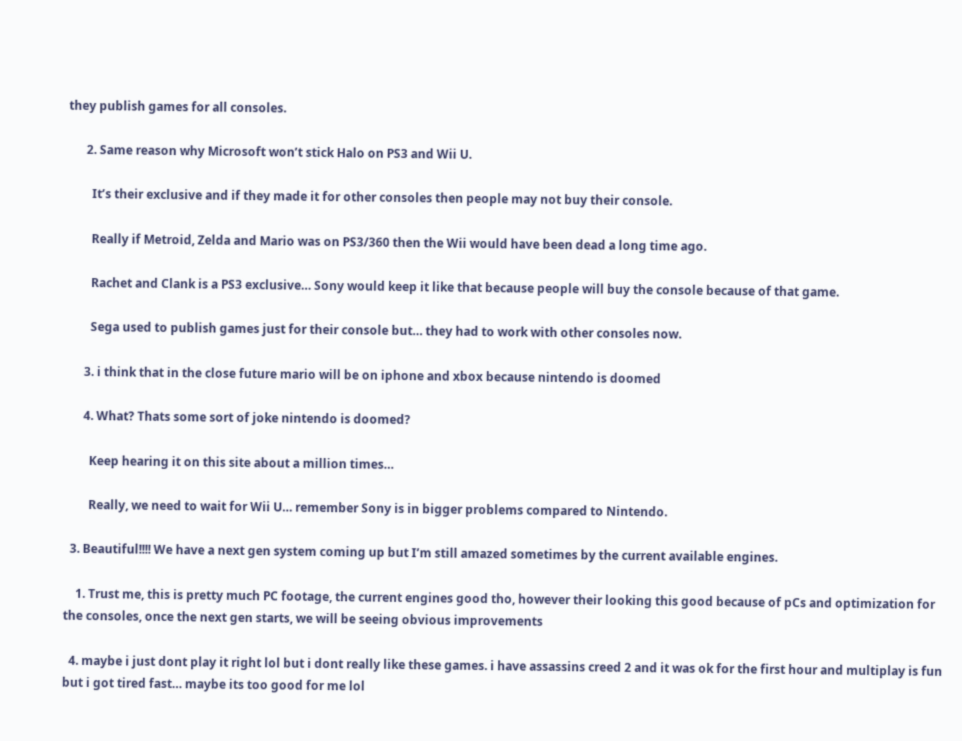they publish games for all consoles.

      2. Same reason why Microsoft won’t stick Halo on PS3 and Wii U.

        It’s their exclusive and if they made it for other consoles then people may not buy their console.

        Really if Metroid, Zelda and Mario was on PS3/360 then the Wii would have been dead a long time ago.

        Rachet and Clank is a PS3 exclusive… Sony would keep it like that because people will buy the console because of that game.

        Sega used to publish games just for their console but… they had to work with other consoles now.

      3. i think that in the close future mario will be on iphone and xbox because nintendo is doomed

      4. What? Thats some sort of joke nintendo is doomed?

        Keep hearing it on this site about a million times…

        Really, we need to wait for Wii U… remember Sony is in bigger problems compared to Nintendo.

  3. Beautiful!!!! We have a next gen system coming up but I’m still amazed sometimes by the current available engines.

    1. Trust me, this is pretty much PC footage, the current engines good tho, however their looking this good because of pCs and optimization for the consoles, once the next gen starts, we will be seeing obvious improvements

  4. maybe i just dont play it right lol but i dont really like these games. i have assassins creed 2 and it was ok for the first hour and multiplay is fun but i got tired fast… maybe its too good for me lol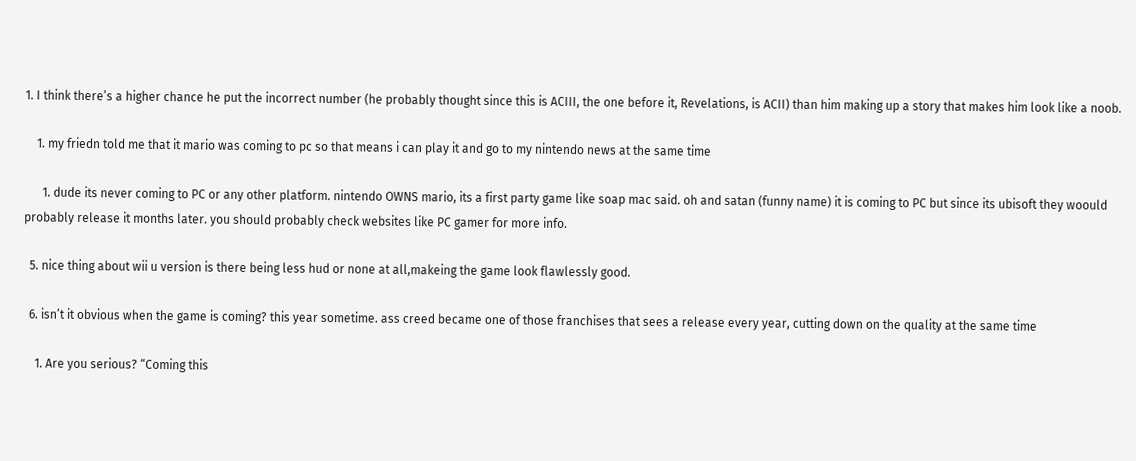1. I think there’s a higher chance he put the incorrect number (he probably thought since this is ACIII, the one before it, Revelations, is ACII) than him making up a story that makes him look like a noob.

    1. my friedn told me that it mario was coming to pc so that means i can play it and go to my nintendo news at the same time

      1. dude its never coming to PC or any other platform. nintendo OWNS mario, its a first party game like soap mac said. oh and satan (funny name) it is coming to PC but since its ubisoft they woould probably release it months later. you should probably check websites like PC gamer for more info.

  5. nice thing about wii u version is there being less hud or none at all,makeing the game look flawlessly good.

  6. isn’t it obvious when the game is coming? this year sometime. ass creed became one of those franchises that sees a release every year, cutting down on the quality at the same time

    1. Are you serious? “Coming this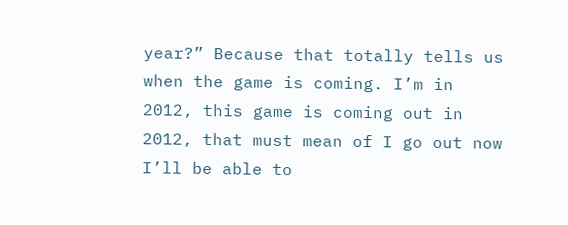year?” Because that totally tells us when the game is coming. I’m in 2012, this game is coming out in 2012, that must mean of I go out now I’ll be able to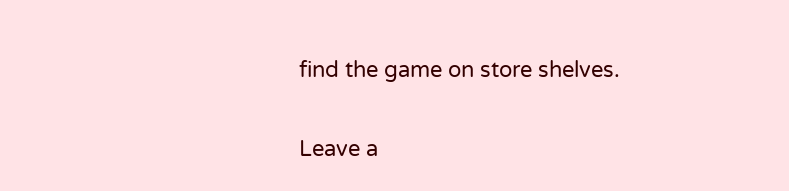find the game on store shelves.

Leave a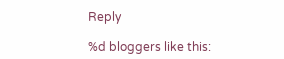Reply

%d bloggers like this: